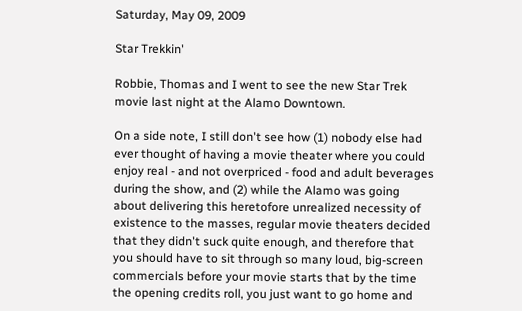Saturday, May 09, 2009

Star Trekkin'

Robbie, Thomas and I went to see the new Star Trek movie last night at the Alamo Downtown.

On a side note, I still don't see how (1) nobody else had ever thought of having a movie theater where you could enjoy real - and not overpriced - food and adult beverages during the show, and (2) while the Alamo was going about delivering this heretofore unrealized necessity of existence to the masses, regular movie theaters decided that they didn't suck quite enough, and therefore that you should have to sit through so many loud, big-screen commercials before your movie starts that by the time the opening credits roll, you just want to go home and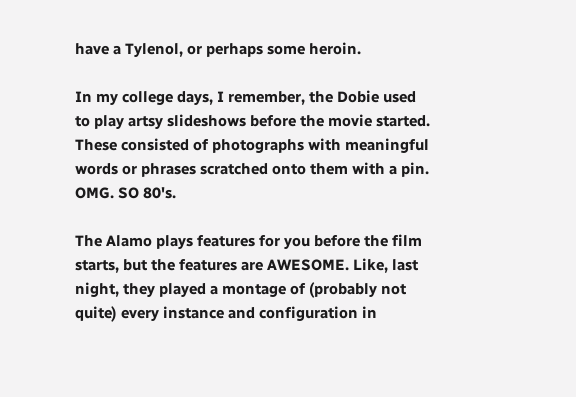have a Tylenol, or perhaps some heroin.

In my college days, I remember, the Dobie used to play artsy slideshows before the movie started. These consisted of photographs with meaningful words or phrases scratched onto them with a pin. OMG. SO 80's.

The Alamo plays features for you before the film starts, but the features are AWESOME. Like, last night, they played a montage of (probably not quite) every instance and configuration in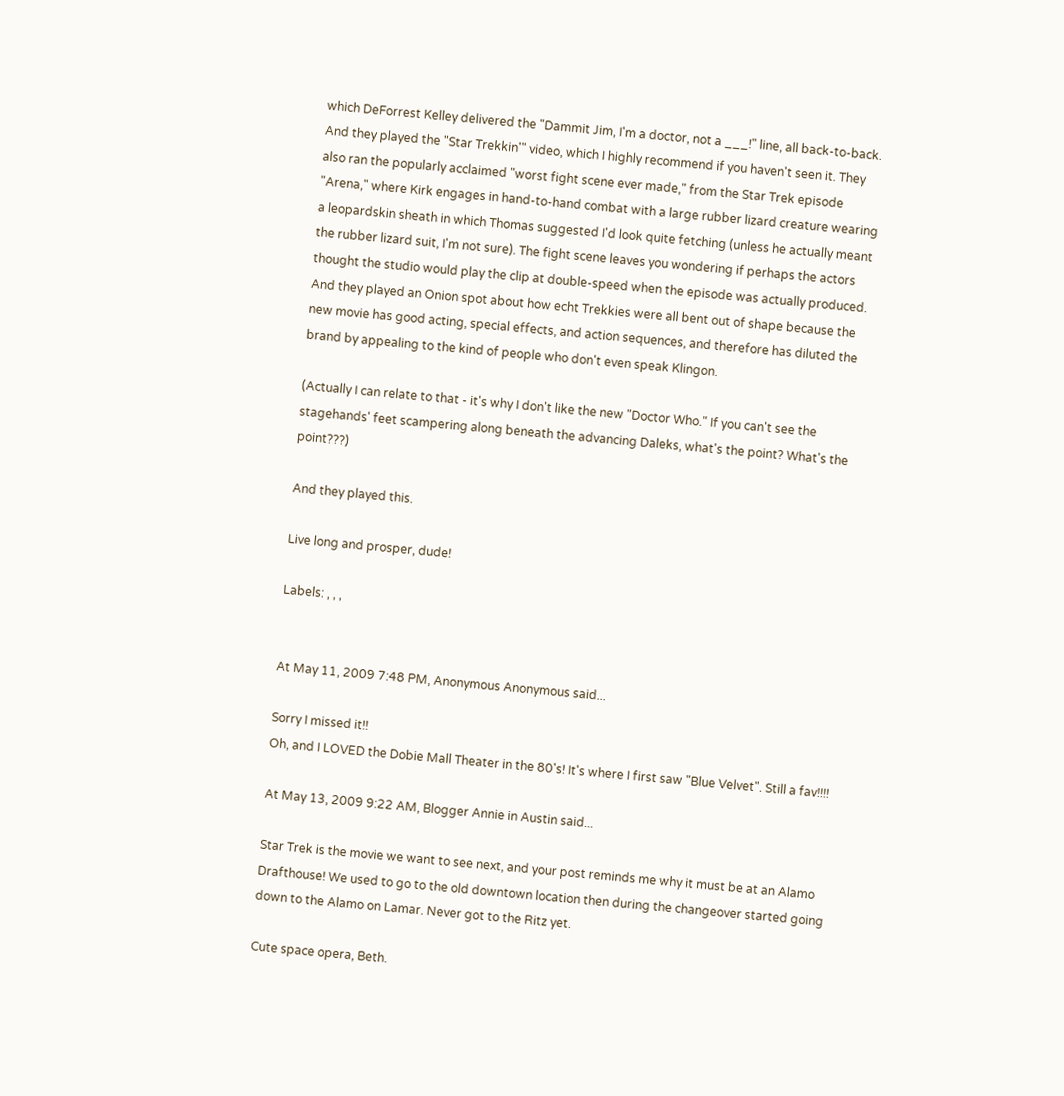which DeForrest Kelley delivered the "Dammit Jim, I'm a doctor, not a ___!" line, all back-to-back. And they played the "Star Trekkin'" video, which I highly recommend if you haven't seen it. They also ran the popularly acclaimed "worst fight scene ever made," from the Star Trek episode "Arena," where Kirk engages in hand-to-hand combat with a large rubber lizard creature wearing a leopardskin sheath in which Thomas suggested I'd look quite fetching (unless he actually meant the rubber lizard suit, I'm not sure). The fight scene leaves you wondering if perhaps the actors thought the studio would play the clip at double-speed when the episode was actually produced. And they played an Onion spot about how echt Trekkies were all bent out of shape because the new movie has good acting, special effects, and action sequences, and therefore has diluted the brand by appealing to the kind of people who don't even speak Klingon.

(Actually I can relate to that - it's why I don't like the new "Doctor Who." If you can't see the stagehands' feet scampering along beneath the advancing Daleks, what's the point? What's the point???)

And they played this.

Live long and prosper, dude!

Labels: , , ,


At May 11, 2009 7:48 PM, Anonymous Anonymous said...

Sorry I missed it!!
Oh, and I LOVED the Dobie Mall Theater in the 80's! It's where I first saw "Blue Velvet". Still a fav!!!!

At May 13, 2009 9:22 AM, Blogger Annie in Austin said...

Star Trek is the movie we want to see next, and your post reminds me why it must be at an Alamo Drafthouse! We used to go to the old downtown location then during the changeover started going down to the Alamo on Lamar. Never got to the Ritz yet.

Cute space opera, Beth.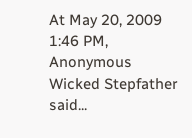At May 20, 2009 1:46 PM, Anonymous Wicked Stepfather said...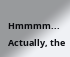Hmmmm... Actually, the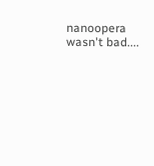nanoopera wasn't bad....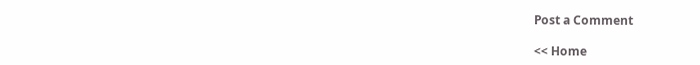Post a Comment

<< Home